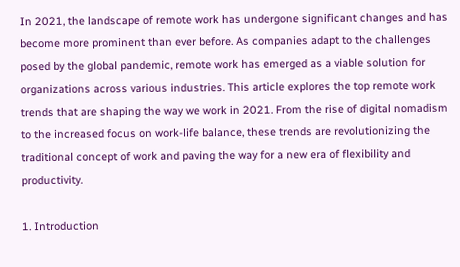In 2021, the landscape of remote work has undergone significant changes and has become more prominent than ever before. As companies adapt to the challenges posed by the global pandemic, remote work has emerged as a viable solution for organizations across various industries. This article explores the top remote work trends that are shaping the way we work in 2021. From the rise of digital nomadism to the increased focus on work-life balance, these trends are revolutionizing the traditional concept of work and paving the way for a new era of flexibility and productivity.

1. Introduction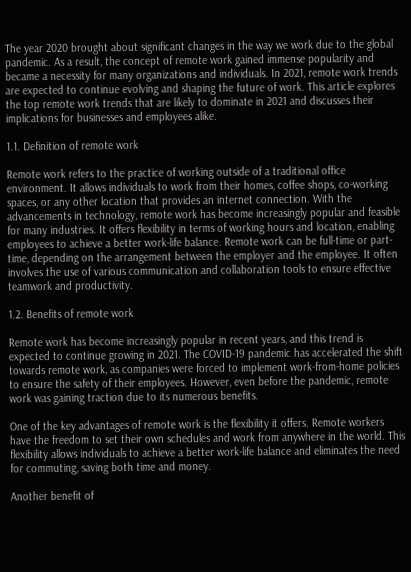The year 2020 brought about significant changes in the way we work due to the global pandemic. As a result, the concept of remote work gained immense popularity and became a necessity for many organizations and individuals. In 2021, remote work trends are expected to continue evolving and shaping the future of work. This article explores the top remote work trends that are likely to dominate in 2021 and discusses their implications for businesses and employees alike.

1.1. Definition of remote work

Remote work refers to the practice of working outside of a traditional office environment. It allows individuals to work from their homes, coffee shops, co-working spaces, or any other location that provides an internet connection. With the advancements in technology, remote work has become increasingly popular and feasible for many industries. It offers flexibility in terms of working hours and location, enabling employees to achieve a better work-life balance. Remote work can be full-time or part-time, depending on the arrangement between the employer and the employee. It often involves the use of various communication and collaboration tools to ensure effective teamwork and productivity.

1.2. Benefits of remote work

Remote work has become increasingly popular in recent years, and this trend is expected to continue growing in 2021. The COVID-19 pandemic has accelerated the shift towards remote work, as companies were forced to implement work-from-home policies to ensure the safety of their employees. However, even before the pandemic, remote work was gaining traction due to its numerous benefits.

One of the key advantages of remote work is the flexibility it offers. Remote workers have the freedom to set their own schedules and work from anywhere in the world. This flexibility allows individuals to achieve a better work-life balance and eliminates the need for commuting, saving both time and money.

Another benefit of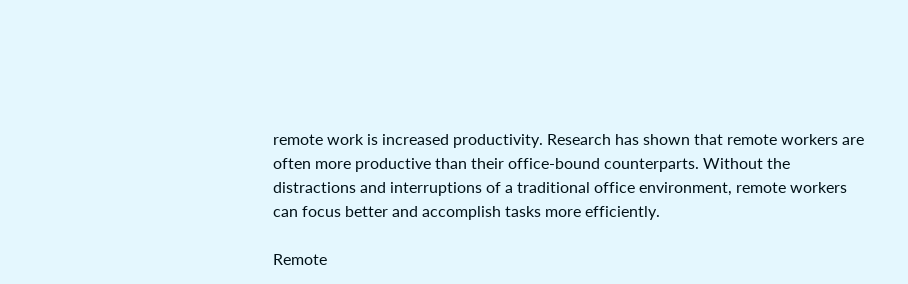remote work is increased productivity. Research has shown that remote workers are often more productive than their office-bound counterparts. Without the distractions and interruptions of a traditional office environment, remote workers can focus better and accomplish tasks more efficiently.

Remote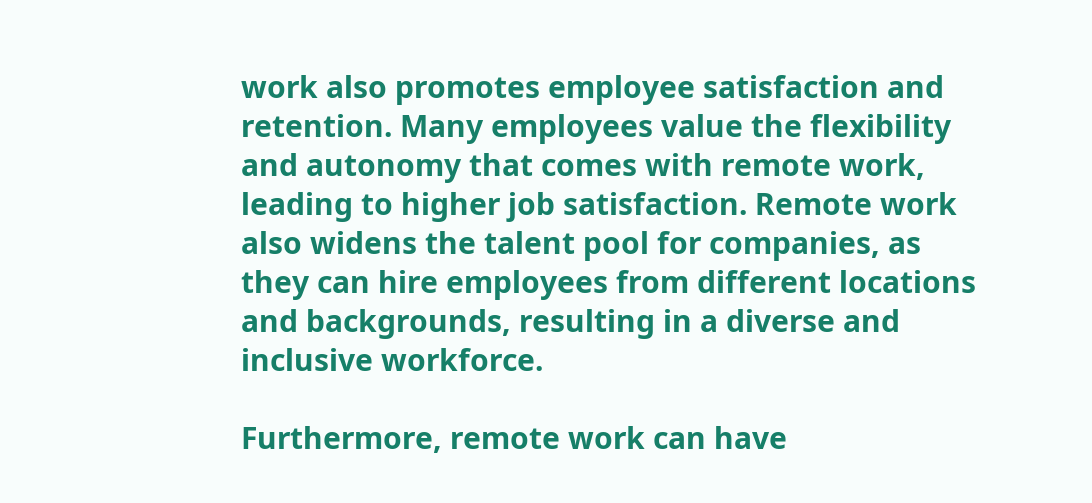work also promotes employee satisfaction and retention. Many employees value the flexibility and autonomy that comes with remote work, leading to higher job satisfaction. Remote work also widens the talent pool for companies, as they can hire employees from different locations and backgrounds, resulting in a diverse and inclusive workforce.

Furthermore, remote work can have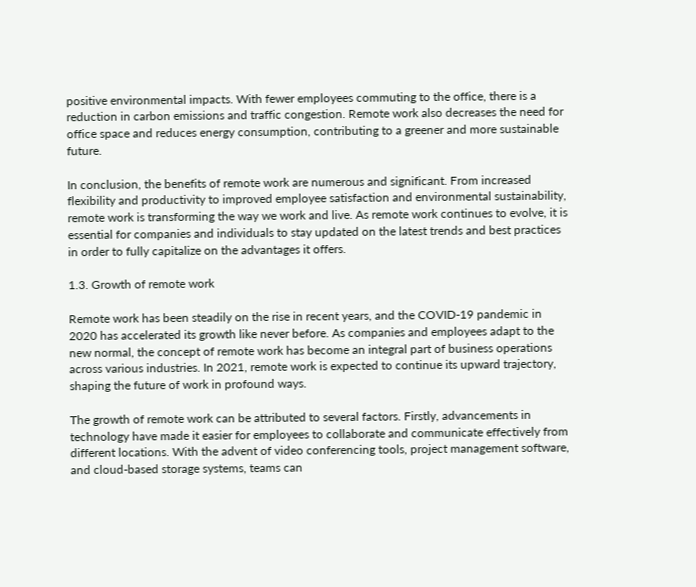positive environmental impacts. With fewer employees commuting to the office, there is a reduction in carbon emissions and traffic congestion. Remote work also decreases the need for office space and reduces energy consumption, contributing to a greener and more sustainable future.

In conclusion, the benefits of remote work are numerous and significant. From increased flexibility and productivity to improved employee satisfaction and environmental sustainability, remote work is transforming the way we work and live. As remote work continues to evolve, it is essential for companies and individuals to stay updated on the latest trends and best practices in order to fully capitalize on the advantages it offers.

1.3. Growth of remote work

Remote work has been steadily on the rise in recent years, and the COVID-19 pandemic in 2020 has accelerated its growth like never before. As companies and employees adapt to the new normal, the concept of remote work has become an integral part of business operations across various industries. In 2021, remote work is expected to continue its upward trajectory, shaping the future of work in profound ways.

The growth of remote work can be attributed to several factors. Firstly, advancements in technology have made it easier for employees to collaborate and communicate effectively from different locations. With the advent of video conferencing tools, project management software, and cloud-based storage systems, teams can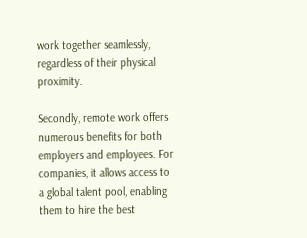work together seamlessly, regardless of their physical proximity.

Secondly, remote work offers numerous benefits for both employers and employees. For companies, it allows access to a global talent pool, enabling them to hire the best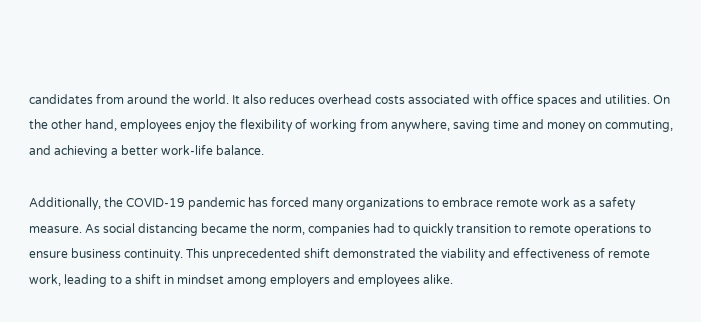candidates from around the world. It also reduces overhead costs associated with office spaces and utilities. On the other hand, employees enjoy the flexibility of working from anywhere, saving time and money on commuting, and achieving a better work-life balance.

Additionally, the COVID-19 pandemic has forced many organizations to embrace remote work as a safety measure. As social distancing became the norm, companies had to quickly transition to remote operations to ensure business continuity. This unprecedented shift demonstrated the viability and effectiveness of remote work, leading to a shift in mindset among employers and employees alike.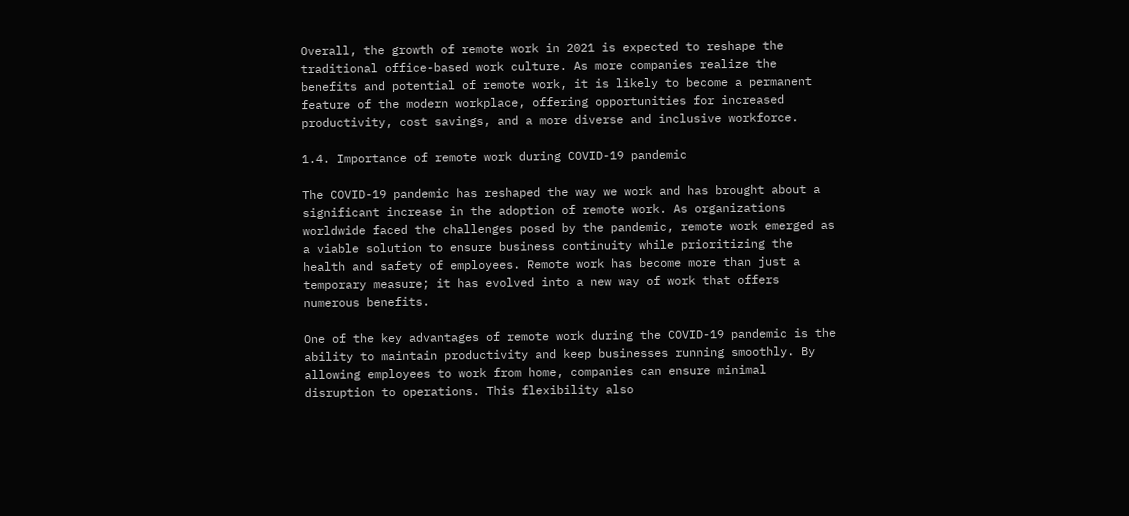Overall, the growth of remote work in 2021 is expected to reshape the traditional office-based work culture. As more companies realize the benefits and potential of remote work, it is likely to become a permanent feature of the modern workplace, offering opportunities for increased productivity, cost savings, and a more diverse and inclusive workforce.

1.4. Importance of remote work during COVID-19 pandemic

The COVID-19 pandemic has reshaped the way we work and has brought about a significant increase in the adoption of remote work. As organizations worldwide faced the challenges posed by the pandemic, remote work emerged as a viable solution to ensure business continuity while prioritizing the health and safety of employees. Remote work has become more than just a temporary measure; it has evolved into a new way of work that offers numerous benefits.

One of the key advantages of remote work during the COVID-19 pandemic is the ability to maintain productivity and keep businesses running smoothly. By allowing employees to work from home, companies can ensure minimal disruption to operations. This flexibility also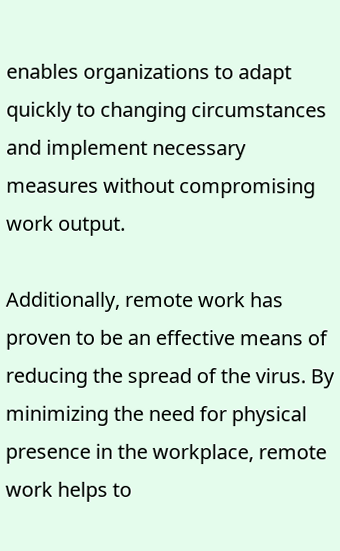enables organizations to adapt quickly to changing circumstances and implement necessary measures without compromising work output.

Additionally, remote work has proven to be an effective means of reducing the spread of the virus. By minimizing the need for physical presence in the workplace, remote work helps to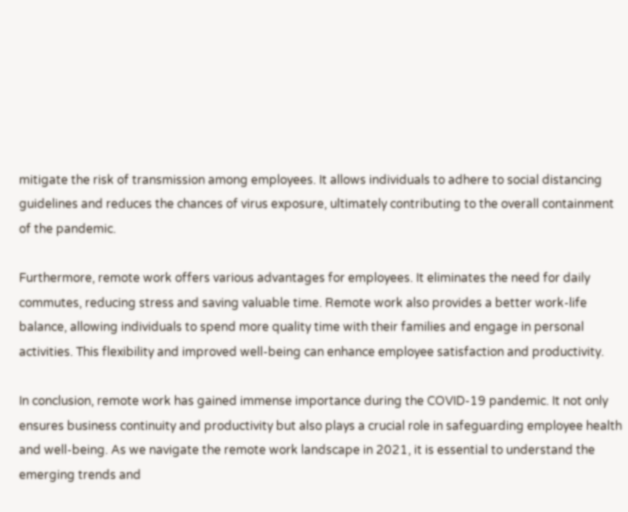mitigate the risk of transmission among employees. It allows individuals to adhere to social distancing guidelines and reduces the chances of virus exposure, ultimately contributing to the overall containment of the pandemic.

Furthermore, remote work offers various advantages for employees. It eliminates the need for daily commutes, reducing stress and saving valuable time. Remote work also provides a better work-life balance, allowing individuals to spend more quality time with their families and engage in personal activities. This flexibility and improved well-being can enhance employee satisfaction and productivity.

In conclusion, remote work has gained immense importance during the COVID-19 pandemic. It not only ensures business continuity and productivity but also plays a crucial role in safeguarding employee health and well-being. As we navigate the remote work landscape in 2021, it is essential to understand the emerging trends and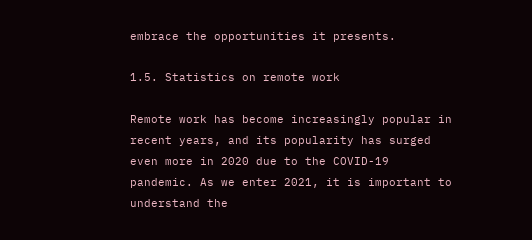embrace the opportunities it presents.

1.5. Statistics on remote work

Remote work has become increasingly popular in recent years, and its popularity has surged even more in 2020 due to the COVID-19 pandemic. As we enter 2021, it is important to understand the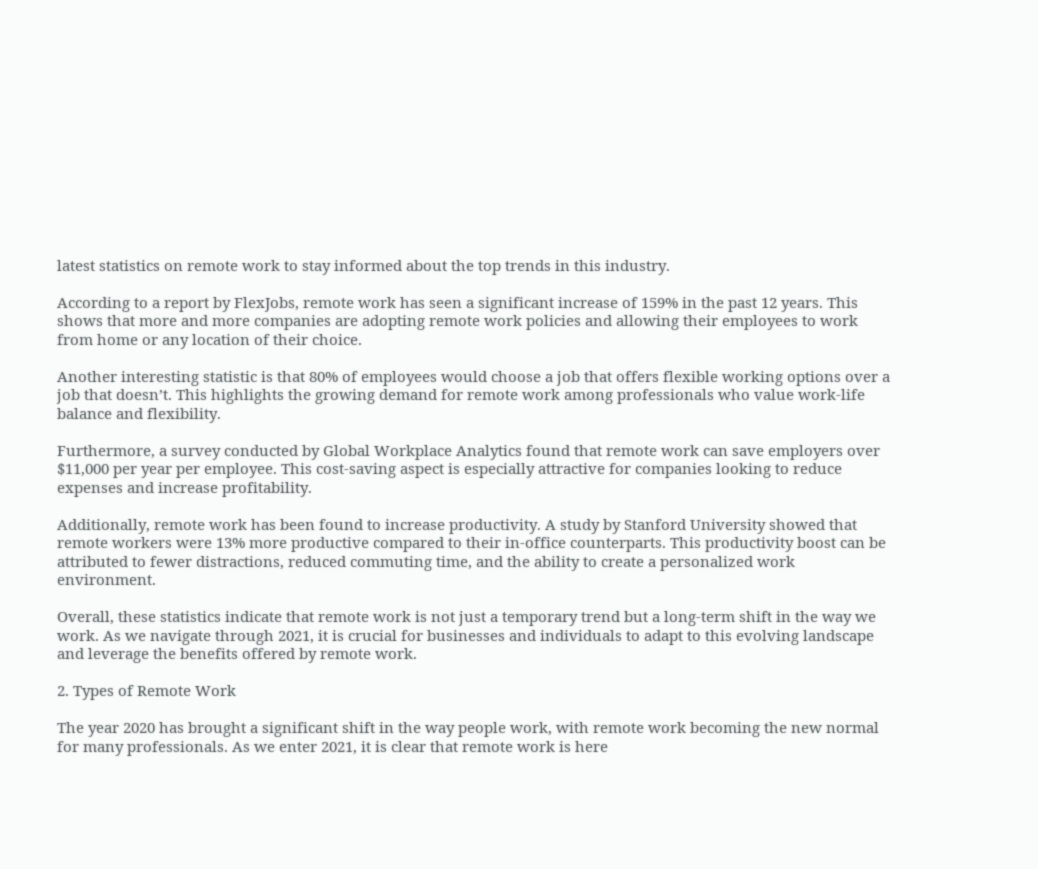latest statistics on remote work to stay informed about the top trends in this industry.

According to a report by FlexJobs, remote work has seen a significant increase of 159% in the past 12 years. This shows that more and more companies are adopting remote work policies and allowing their employees to work from home or any location of their choice.

Another interesting statistic is that 80% of employees would choose a job that offers flexible working options over a job that doesn’t. This highlights the growing demand for remote work among professionals who value work-life balance and flexibility.

Furthermore, a survey conducted by Global Workplace Analytics found that remote work can save employers over $11,000 per year per employee. This cost-saving aspect is especially attractive for companies looking to reduce expenses and increase profitability.

Additionally, remote work has been found to increase productivity. A study by Stanford University showed that remote workers were 13% more productive compared to their in-office counterparts. This productivity boost can be attributed to fewer distractions, reduced commuting time, and the ability to create a personalized work environment.

Overall, these statistics indicate that remote work is not just a temporary trend but a long-term shift in the way we work. As we navigate through 2021, it is crucial for businesses and individuals to adapt to this evolving landscape and leverage the benefits offered by remote work.

2. Types of Remote Work

The year 2020 has brought a significant shift in the way people work, with remote work becoming the new normal for many professionals. As we enter 2021, it is clear that remote work is here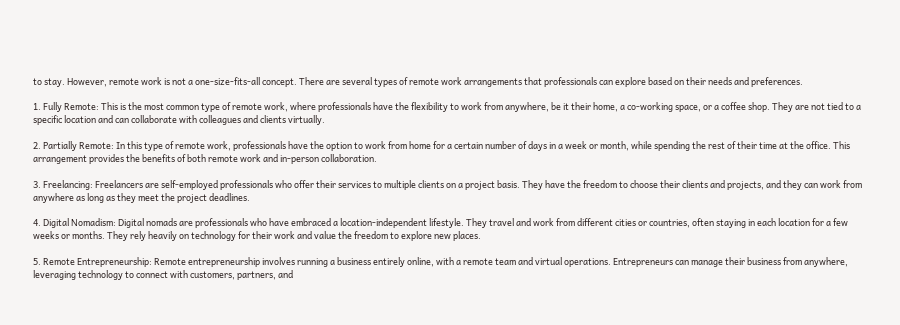to stay. However, remote work is not a one-size-fits-all concept. There are several types of remote work arrangements that professionals can explore based on their needs and preferences.

1. Fully Remote: This is the most common type of remote work, where professionals have the flexibility to work from anywhere, be it their home, a co-working space, or a coffee shop. They are not tied to a specific location and can collaborate with colleagues and clients virtually.

2. Partially Remote: In this type of remote work, professionals have the option to work from home for a certain number of days in a week or month, while spending the rest of their time at the office. This arrangement provides the benefits of both remote work and in-person collaboration.

3. Freelancing: Freelancers are self-employed professionals who offer their services to multiple clients on a project basis. They have the freedom to choose their clients and projects, and they can work from anywhere as long as they meet the project deadlines.

4. Digital Nomadism: Digital nomads are professionals who have embraced a location-independent lifestyle. They travel and work from different cities or countries, often staying in each location for a few weeks or months. They rely heavily on technology for their work and value the freedom to explore new places.

5. Remote Entrepreneurship: Remote entrepreneurship involves running a business entirely online, with a remote team and virtual operations. Entrepreneurs can manage their business from anywhere, leveraging technology to connect with customers, partners, and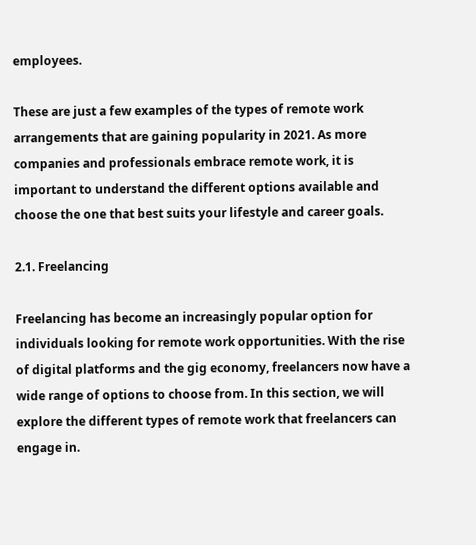employees.

These are just a few examples of the types of remote work arrangements that are gaining popularity in 2021. As more companies and professionals embrace remote work, it is important to understand the different options available and choose the one that best suits your lifestyle and career goals.

2.1. Freelancing

Freelancing has become an increasingly popular option for individuals looking for remote work opportunities. With the rise of digital platforms and the gig economy, freelancers now have a wide range of options to choose from. In this section, we will explore the different types of remote work that freelancers can engage in.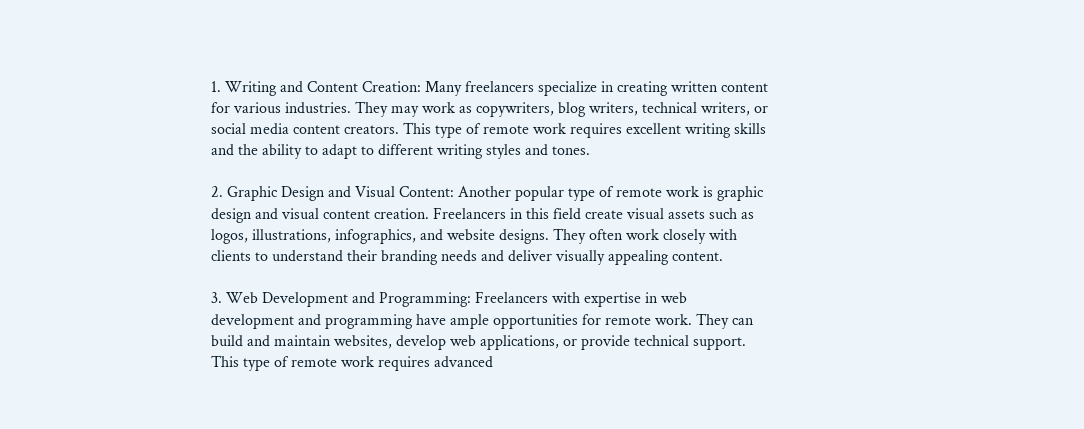1. Writing and Content Creation: Many freelancers specialize in creating written content for various industries. They may work as copywriters, blog writers, technical writers, or social media content creators. This type of remote work requires excellent writing skills and the ability to adapt to different writing styles and tones.

2. Graphic Design and Visual Content: Another popular type of remote work is graphic design and visual content creation. Freelancers in this field create visual assets such as logos, illustrations, infographics, and website designs. They often work closely with clients to understand their branding needs and deliver visually appealing content.

3. Web Development and Programming: Freelancers with expertise in web development and programming have ample opportunities for remote work. They can build and maintain websites, develop web applications, or provide technical support. This type of remote work requires advanced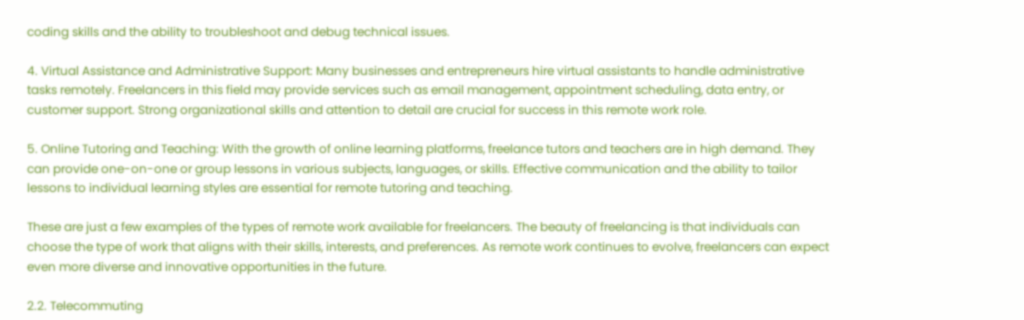coding skills and the ability to troubleshoot and debug technical issues.

4. Virtual Assistance and Administrative Support: Many businesses and entrepreneurs hire virtual assistants to handle administrative tasks remotely. Freelancers in this field may provide services such as email management, appointment scheduling, data entry, or customer support. Strong organizational skills and attention to detail are crucial for success in this remote work role.

5. Online Tutoring and Teaching: With the growth of online learning platforms, freelance tutors and teachers are in high demand. They can provide one-on-one or group lessons in various subjects, languages, or skills. Effective communication and the ability to tailor lessons to individual learning styles are essential for remote tutoring and teaching.

These are just a few examples of the types of remote work available for freelancers. The beauty of freelancing is that individuals can choose the type of work that aligns with their skills, interests, and preferences. As remote work continues to evolve, freelancers can expect even more diverse and innovative opportunities in the future.

2.2. Telecommuting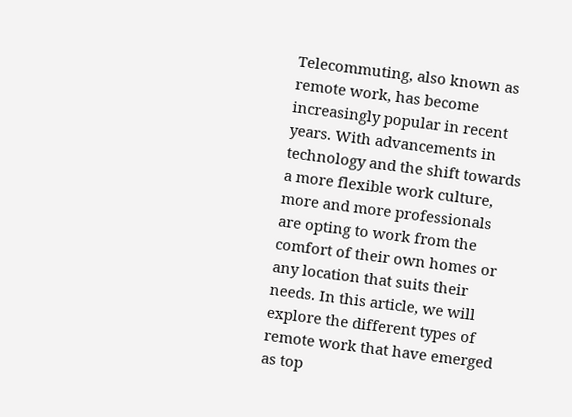Telecommuting, also known as remote work, has become increasingly popular in recent years. With advancements in technology and the shift towards a more flexible work culture, more and more professionals are opting to work from the comfort of their own homes or any location that suits their needs. In this article, we will explore the different types of remote work that have emerged as top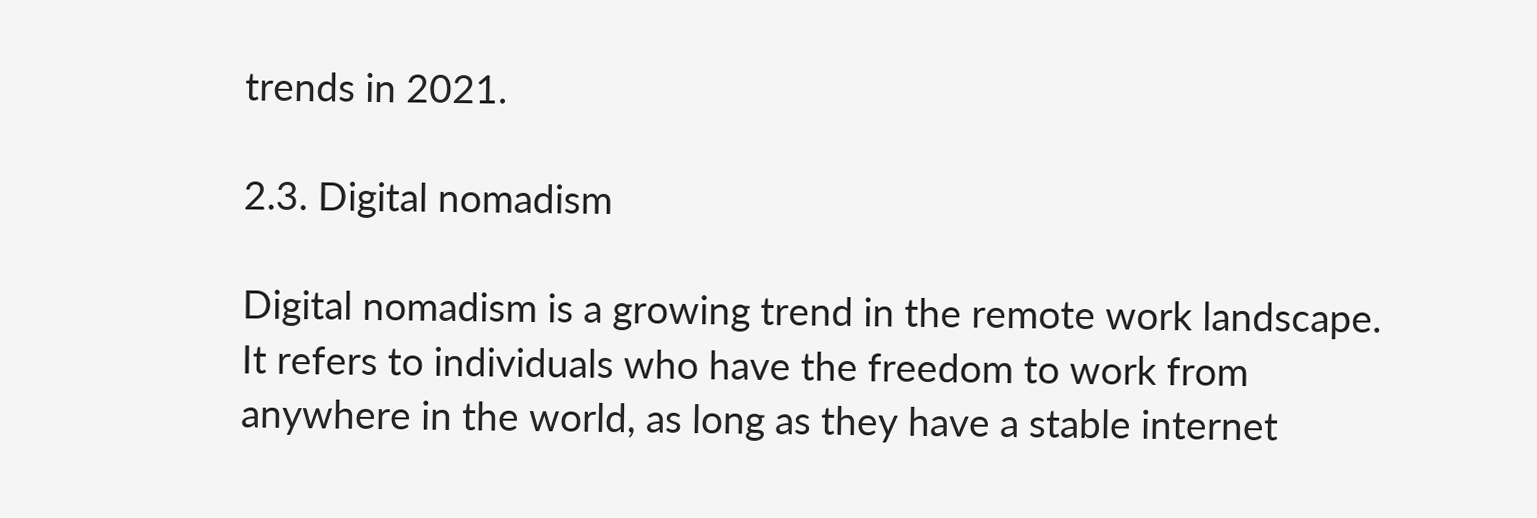trends in 2021.

2.3. Digital nomadism

Digital nomadism is a growing trend in the remote work landscape. It refers to individuals who have the freedom to work from anywhere in the world, as long as they have a stable internet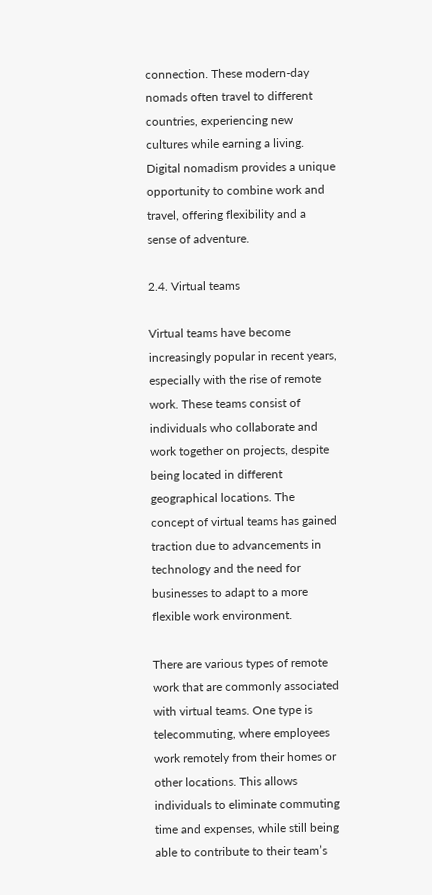connection. These modern-day nomads often travel to different countries, experiencing new cultures while earning a living. Digital nomadism provides a unique opportunity to combine work and travel, offering flexibility and a sense of adventure.

2.4. Virtual teams

Virtual teams have become increasingly popular in recent years, especially with the rise of remote work. These teams consist of individuals who collaborate and work together on projects, despite being located in different geographical locations. The concept of virtual teams has gained traction due to advancements in technology and the need for businesses to adapt to a more flexible work environment.

There are various types of remote work that are commonly associated with virtual teams. One type is telecommuting, where employees work remotely from their homes or other locations. This allows individuals to eliminate commuting time and expenses, while still being able to contribute to their team’s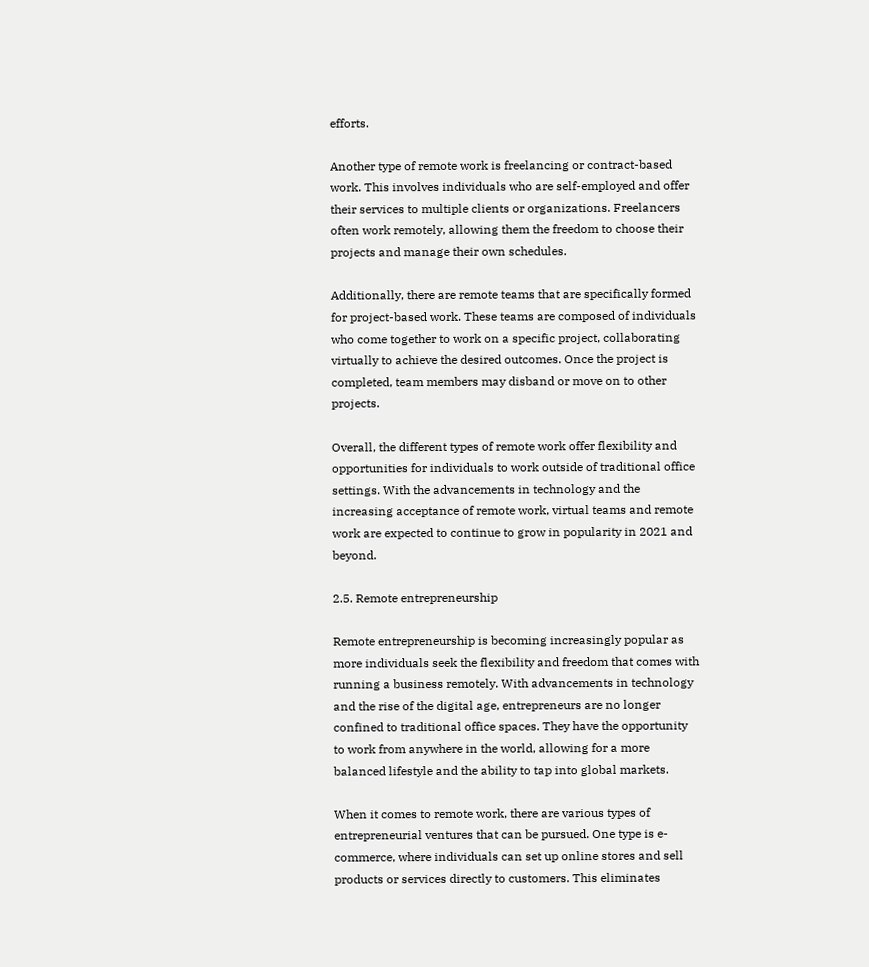efforts.

Another type of remote work is freelancing or contract-based work. This involves individuals who are self-employed and offer their services to multiple clients or organizations. Freelancers often work remotely, allowing them the freedom to choose their projects and manage their own schedules.

Additionally, there are remote teams that are specifically formed for project-based work. These teams are composed of individuals who come together to work on a specific project, collaborating virtually to achieve the desired outcomes. Once the project is completed, team members may disband or move on to other projects.

Overall, the different types of remote work offer flexibility and opportunities for individuals to work outside of traditional office settings. With the advancements in technology and the increasing acceptance of remote work, virtual teams and remote work are expected to continue to grow in popularity in 2021 and beyond.

2.5. Remote entrepreneurship

Remote entrepreneurship is becoming increasingly popular as more individuals seek the flexibility and freedom that comes with running a business remotely. With advancements in technology and the rise of the digital age, entrepreneurs are no longer confined to traditional office spaces. They have the opportunity to work from anywhere in the world, allowing for a more balanced lifestyle and the ability to tap into global markets.

When it comes to remote work, there are various types of entrepreneurial ventures that can be pursued. One type is e-commerce, where individuals can set up online stores and sell products or services directly to customers. This eliminates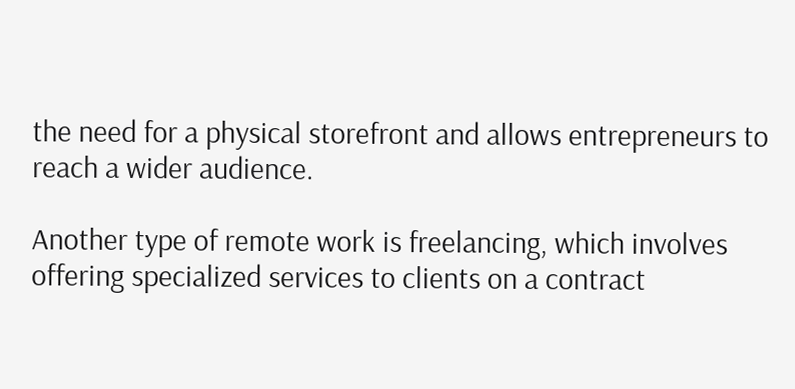the need for a physical storefront and allows entrepreneurs to reach a wider audience.

Another type of remote work is freelancing, which involves offering specialized services to clients on a contract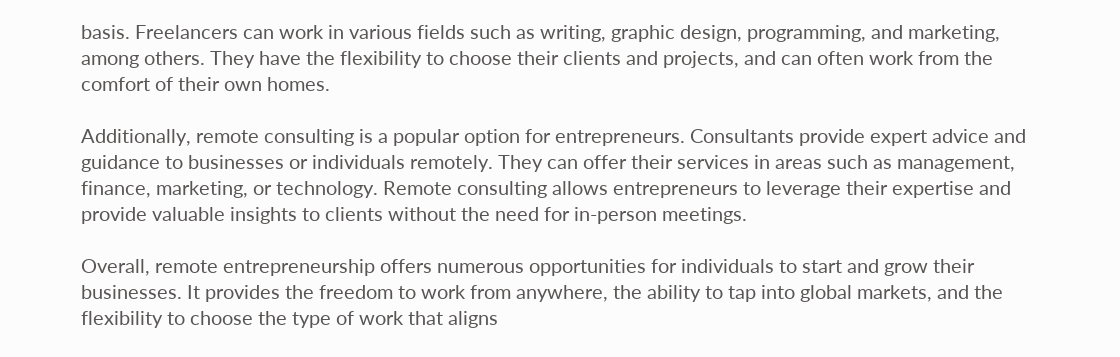basis. Freelancers can work in various fields such as writing, graphic design, programming, and marketing, among others. They have the flexibility to choose their clients and projects, and can often work from the comfort of their own homes.

Additionally, remote consulting is a popular option for entrepreneurs. Consultants provide expert advice and guidance to businesses or individuals remotely. They can offer their services in areas such as management, finance, marketing, or technology. Remote consulting allows entrepreneurs to leverage their expertise and provide valuable insights to clients without the need for in-person meetings.

Overall, remote entrepreneurship offers numerous opportunities for individuals to start and grow their businesses. It provides the freedom to work from anywhere, the ability to tap into global markets, and the flexibility to choose the type of work that aligns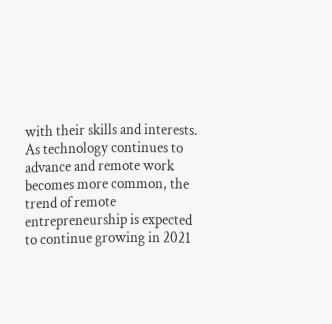with their skills and interests. As technology continues to advance and remote work becomes more common, the trend of remote entrepreneurship is expected to continue growing in 2021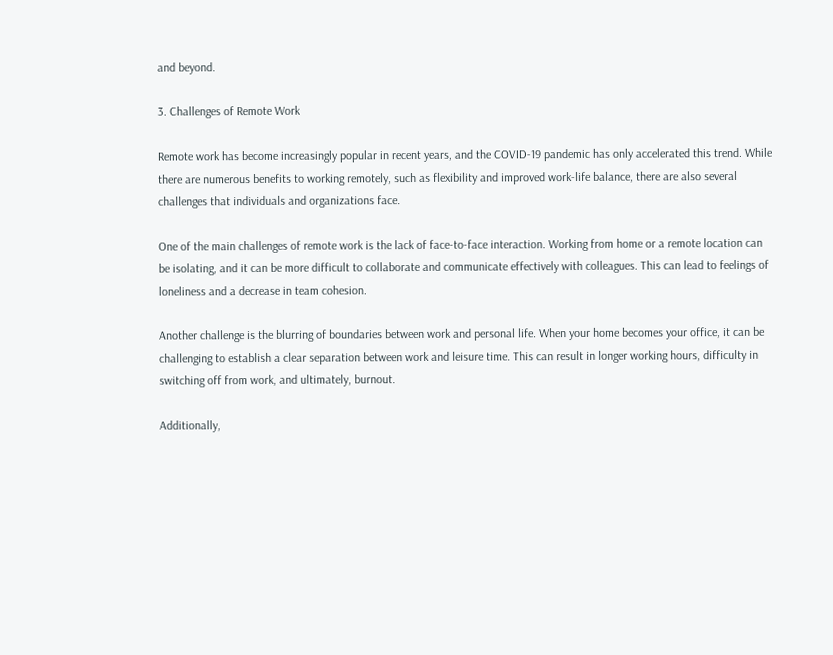and beyond.

3. Challenges of Remote Work

Remote work has become increasingly popular in recent years, and the COVID-19 pandemic has only accelerated this trend. While there are numerous benefits to working remotely, such as flexibility and improved work-life balance, there are also several challenges that individuals and organizations face.

One of the main challenges of remote work is the lack of face-to-face interaction. Working from home or a remote location can be isolating, and it can be more difficult to collaborate and communicate effectively with colleagues. This can lead to feelings of loneliness and a decrease in team cohesion.

Another challenge is the blurring of boundaries between work and personal life. When your home becomes your office, it can be challenging to establish a clear separation between work and leisure time. This can result in longer working hours, difficulty in switching off from work, and ultimately, burnout.

Additionally,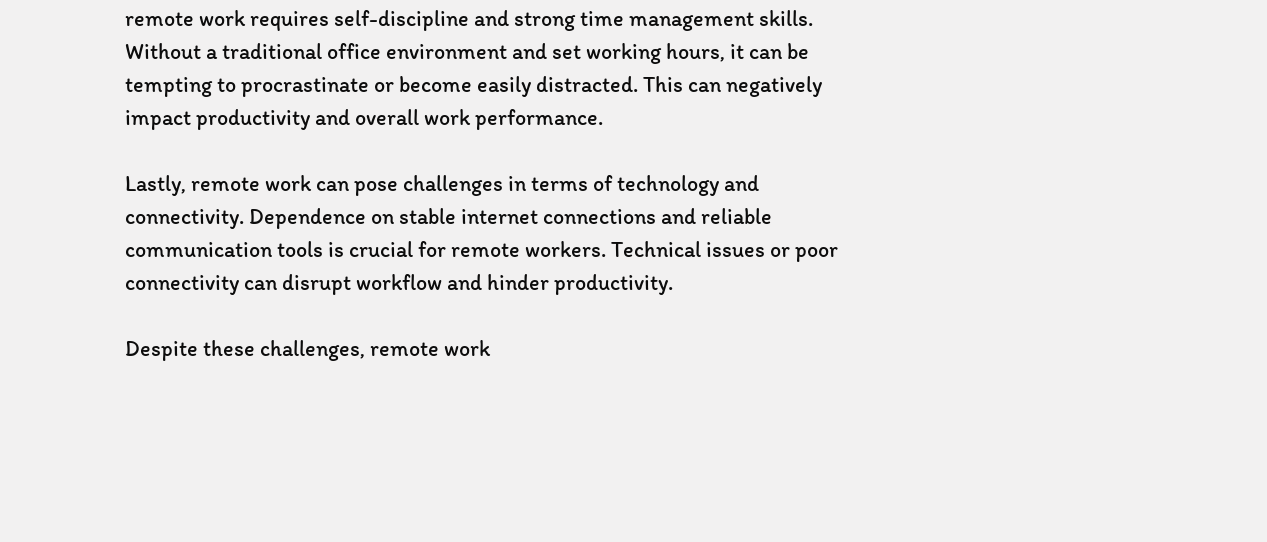remote work requires self-discipline and strong time management skills. Without a traditional office environment and set working hours, it can be tempting to procrastinate or become easily distracted. This can negatively impact productivity and overall work performance.

Lastly, remote work can pose challenges in terms of technology and connectivity. Dependence on stable internet connections and reliable communication tools is crucial for remote workers. Technical issues or poor connectivity can disrupt workflow and hinder productivity.

Despite these challenges, remote work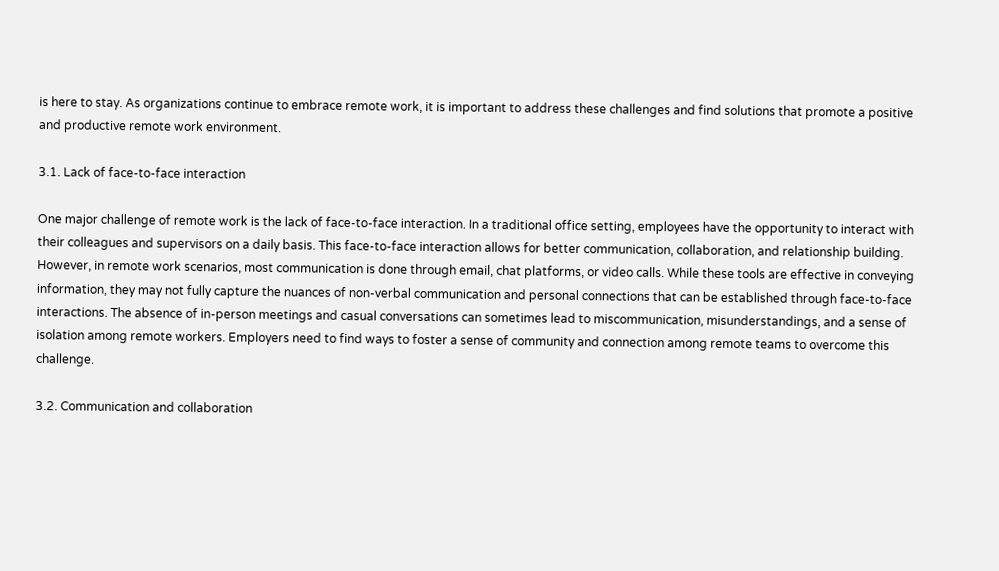is here to stay. As organizations continue to embrace remote work, it is important to address these challenges and find solutions that promote a positive and productive remote work environment.

3.1. Lack of face-to-face interaction

One major challenge of remote work is the lack of face-to-face interaction. In a traditional office setting, employees have the opportunity to interact with their colleagues and supervisors on a daily basis. This face-to-face interaction allows for better communication, collaboration, and relationship building. However, in remote work scenarios, most communication is done through email, chat platforms, or video calls. While these tools are effective in conveying information, they may not fully capture the nuances of non-verbal communication and personal connections that can be established through face-to-face interactions. The absence of in-person meetings and casual conversations can sometimes lead to miscommunication, misunderstandings, and a sense of isolation among remote workers. Employers need to find ways to foster a sense of community and connection among remote teams to overcome this challenge.

3.2. Communication and collaboration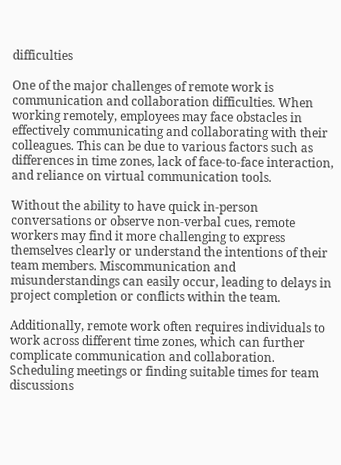difficulties

One of the major challenges of remote work is communication and collaboration difficulties. When working remotely, employees may face obstacles in effectively communicating and collaborating with their colleagues. This can be due to various factors such as differences in time zones, lack of face-to-face interaction, and reliance on virtual communication tools.

Without the ability to have quick in-person conversations or observe non-verbal cues, remote workers may find it more challenging to express themselves clearly or understand the intentions of their team members. Miscommunication and misunderstandings can easily occur, leading to delays in project completion or conflicts within the team.

Additionally, remote work often requires individuals to work across different time zones, which can further complicate communication and collaboration. Scheduling meetings or finding suitable times for team discussions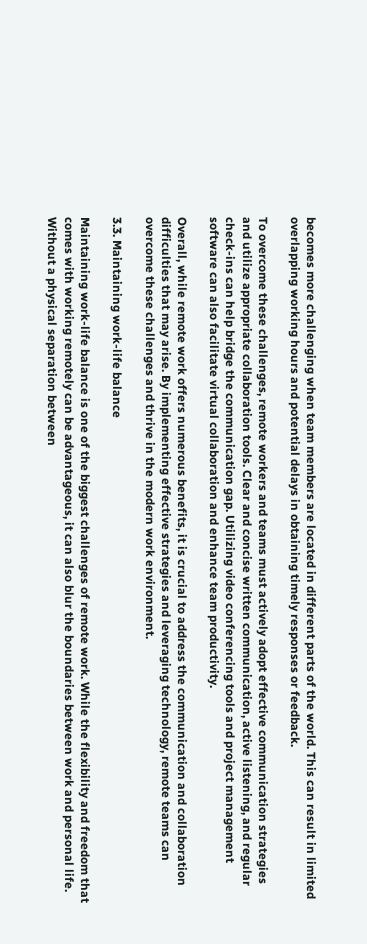becomes more challenging when team members are located in different parts of the world. This can result in limited overlapping working hours and potential delays in obtaining timely responses or feedback.

To overcome these challenges, remote workers and teams must actively adopt effective communication strategies and utilize appropriate collaboration tools. Clear and concise written communication, active listening, and regular check-ins can help bridge the communication gap. Utilizing video conferencing tools and project management software can also facilitate virtual collaboration and enhance team productivity.

Overall, while remote work offers numerous benefits, it is crucial to address the communication and collaboration difficulties that may arise. By implementing effective strategies and leveraging technology, remote teams can overcome these challenges and thrive in the modern work environment.

3.3. Maintaining work-life balance

Maintaining work-life balance is one of the biggest challenges of remote work. While the flexibility and freedom that comes with working remotely can be advantageous, it can also blur the boundaries between work and personal life. Without a physical separation between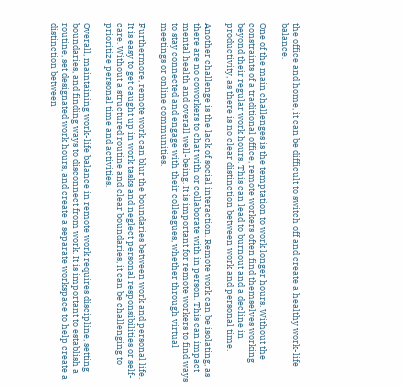the office and home, it can be difficult to switch off and create a healthy work-life balance.

One of the main challenges is the temptation to work longer hours. Without the constraints of a traditional office, remote workers often find themselves working beyond their regular work hours. This can lead to burnout and a decline in productivity, as there is no clear distinction between work and personal time.

Another challenge is the lack of social interaction. Remote work can be isolating, as there are no coworkers to chat with or collaborate with in person. This can impact mental health and overall well-being. It is important for remote workers to find ways to stay connected and engage with their colleagues, whether through virtual meetings or online communities.

Furthermore, remote work can blur the boundaries between work and personal life. It is easy to get caught up in work tasks and neglect personal responsibilities or self-care. Without a structured routine and clear boundaries, it can be challenging to prioritize personal time and activities.

Overall, maintaining work-life balance in remote work requires discipline, setting boundaries, and finding ways to disconnect from work. It is important to establish a routine, set designated work hours, and create a separate workspace to help create a distinction between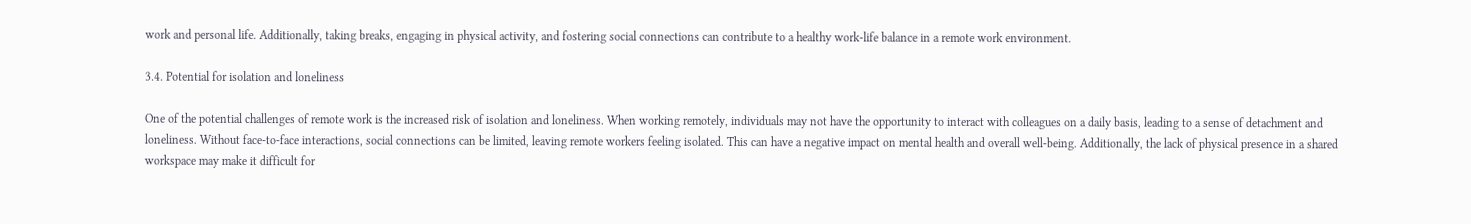work and personal life. Additionally, taking breaks, engaging in physical activity, and fostering social connections can contribute to a healthy work-life balance in a remote work environment.

3.4. Potential for isolation and loneliness

One of the potential challenges of remote work is the increased risk of isolation and loneliness. When working remotely, individuals may not have the opportunity to interact with colleagues on a daily basis, leading to a sense of detachment and loneliness. Without face-to-face interactions, social connections can be limited, leaving remote workers feeling isolated. This can have a negative impact on mental health and overall well-being. Additionally, the lack of physical presence in a shared workspace may make it difficult for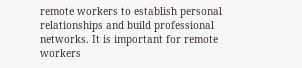remote workers to establish personal relationships and build professional networks. It is important for remote workers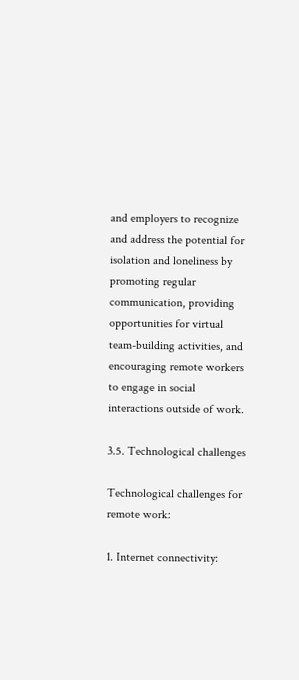and employers to recognize and address the potential for isolation and loneliness by promoting regular communication, providing opportunities for virtual team-building activities, and encouraging remote workers to engage in social interactions outside of work.

3.5. Technological challenges

Technological challenges for remote work:

1. Internet connectivity: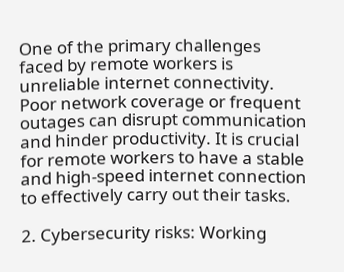One of the primary challenges faced by remote workers is unreliable internet connectivity. Poor network coverage or frequent outages can disrupt communication and hinder productivity. It is crucial for remote workers to have a stable and high-speed internet connection to effectively carry out their tasks.

2. Cybersecurity risks: Working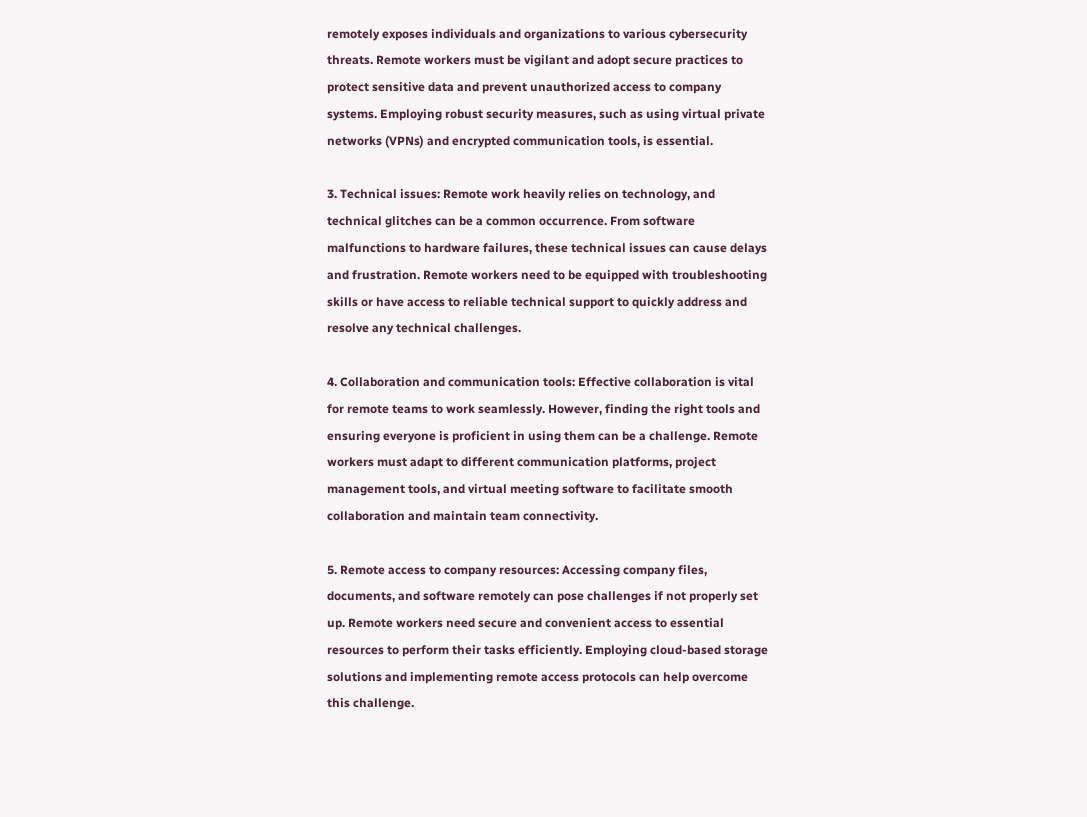remotely exposes individuals and organizations to various cybersecurity threats. Remote workers must be vigilant and adopt secure practices to protect sensitive data and prevent unauthorized access to company systems. Employing robust security measures, such as using virtual private networks (VPNs) and encrypted communication tools, is essential.

3. Technical issues: Remote work heavily relies on technology, and technical glitches can be a common occurrence. From software malfunctions to hardware failures, these technical issues can cause delays and frustration. Remote workers need to be equipped with troubleshooting skills or have access to reliable technical support to quickly address and resolve any technical challenges.

4. Collaboration and communication tools: Effective collaboration is vital for remote teams to work seamlessly. However, finding the right tools and ensuring everyone is proficient in using them can be a challenge. Remote workers must adapt to different communication platforms, project management tools, and virtual meeting software to facilitate smooth collaboration and maintain team connectivity.

5. Remote access to company resources: Accessing company files, documents, and software remotely can pose challenges if not properly set up. Remote workers need secure and convenient access to essential resources to perform their tasks efficiently. Employing cloud-based storage solutions and implementing remote access protocols can help overcome this challenge.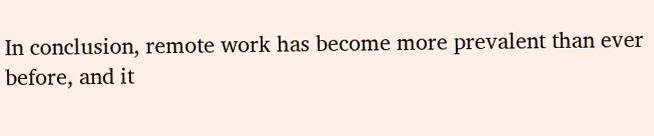In conclusion, remote work has become more prevalent than ever before, and it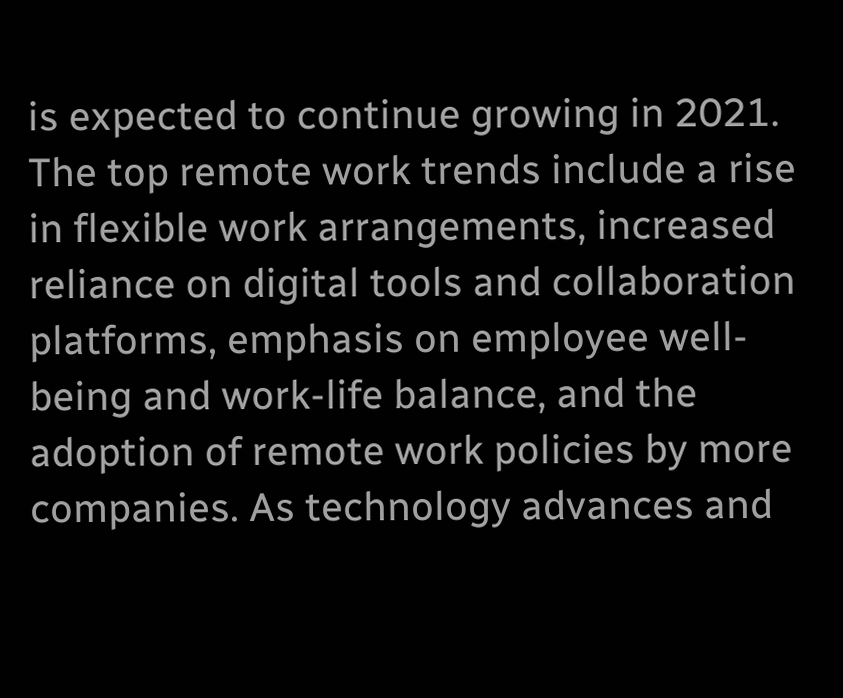is expected to continue growing in 2021. The top remote work trends include a rise in flexible work arrangements, increased reliance on digital tools and collaboration platforms, emphasis on employee well-being and work-life balance, and the adoption of remote work policies by more companies. As technology advances and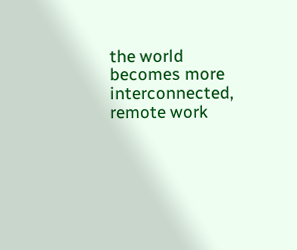the world becomes more interconnected, remote work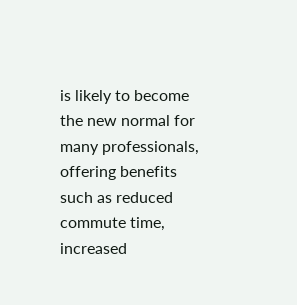is likely to become the new normal for many professionals, offering benefits such as reduced commute time, increased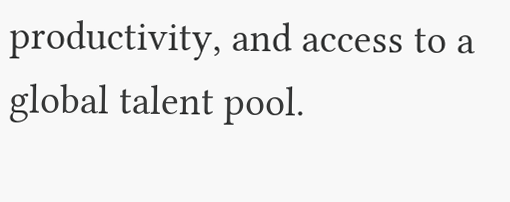productivity, and access to a global talent pool.